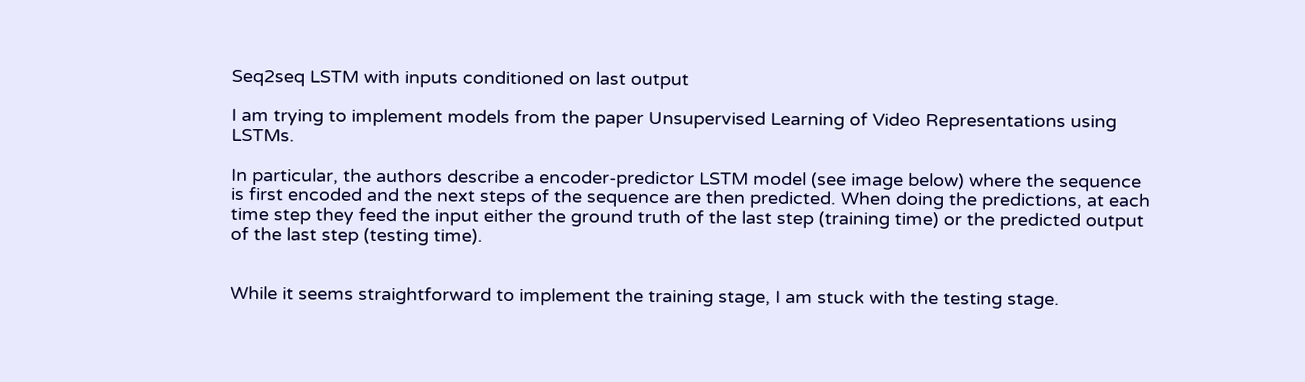Seq2seq LSTM with inputs conditioned on last output

I am trying to implement models from the paper Unsupervised Learning of Video Representations using LSTMs.

In particular, the authors describe a encoder-predictor LSTM model (see image below) where the sequence is first encoded and the next steps of the sequence are then predicted. When doing the predictions, at each time step they feed the input either the ground truth of the last step (training time) or the predicted output of the last step (testing time).


While it seems straightforward to implement the training stage, I am stuck with the testing stage.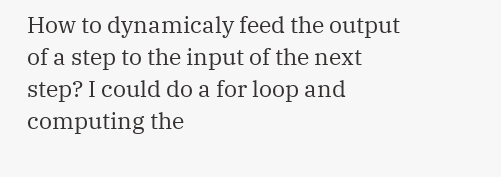How to dynamicaly feed the output of a step to the input of the next step? I could do a for loop and computing the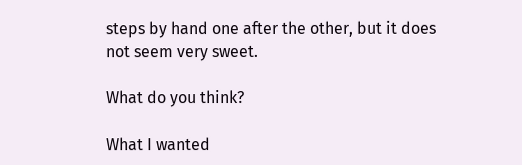steps by hand one after the other, but it does not seem very sweet.

What do you think?

What I wanted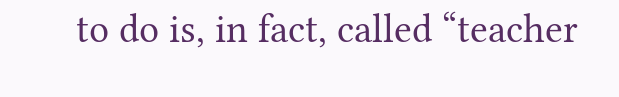to do is, in fact, called “teacher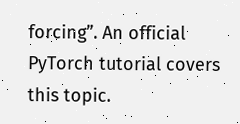forcing”. An official PyTorch tutorial covers this topic.